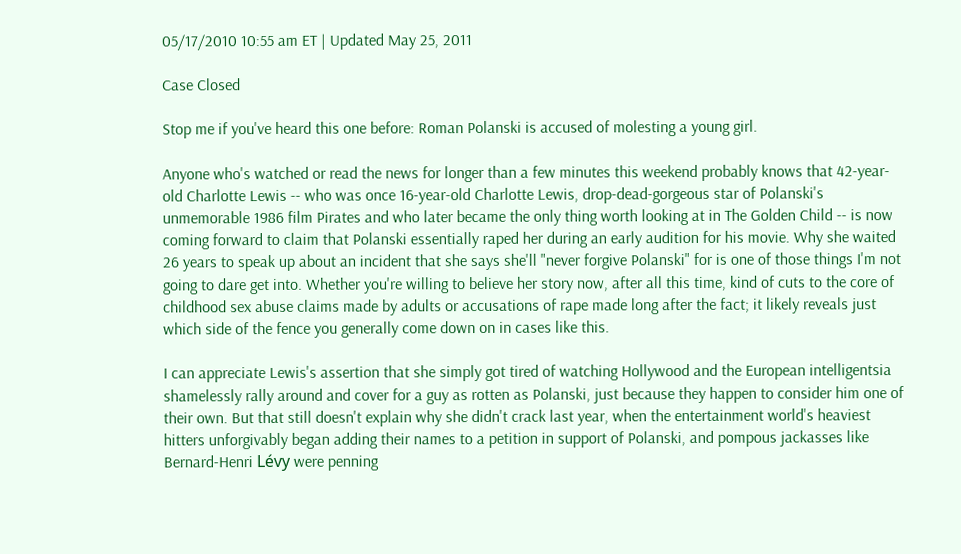05/17/2010 10:55 am ET | Updated May 25, 2011

Case Closed

Stop me if you've heard this one before: Roman Polanski is accused of molesting a young girl.

Anyone who's watched or read the news for longer than a few minutes this weekend probably knows that 42-year-old Charlotte Lewis -- who was once 16-year-old Charlotte Lewis, drop-dead-gorgeous star of Polanski's unmemorable 1986 film Pirates and who later became the only thing worth looking at in The Golden Child -- is now coming forward to claim that Polanski essentially raped her during an early audition for his movie. Why she waited 26 years to speak up about an incident that she says she'll "never forgive Polanski" for is one of those things I'm not going to dare get into. Whether you're willing to believe her story now, after all this time, kind of cuts to the core of childhood sex abuse claims made by adults or accusations of rape made long after the fact; it likely reveals just which side of the fence you generally come down on in cases like this.

I can appreciate Lewis's assertion that she simply got tired of watching Hollywood and the European intelligentsia shamelessly rally around and cover for a guy as rotten as Polanski, just because they happen to consider him one of their own. But that still doesn't explain why she didn't crack last year, when the entertainment world's heaviest hitters unforgivably began adding their names to a petition in support of Polanski, and pompous jackasses like Bernard-Henri Lévy were penning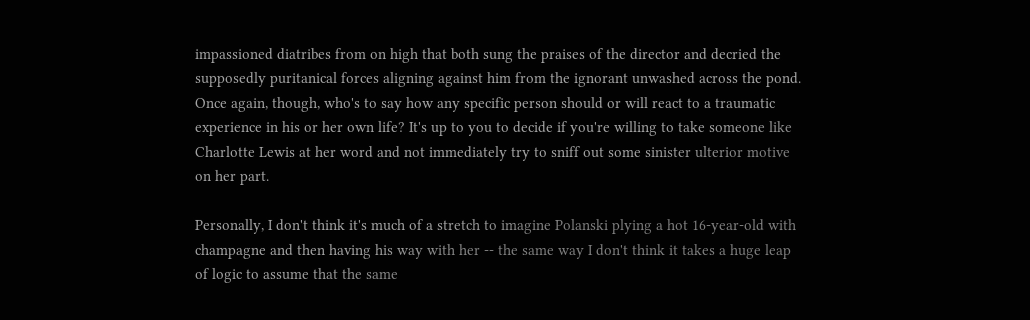impassioned diatribes from on high that both sung the praises of the director and decried the supposedly puritanical forces aligning against him from the ignorant unwashed across the pond. Once again, though, who's to say how any specific person should or will react to a traumatic experience in his or her own life? It's up to you to decide if you're willing to take someone like Charlotte Lewis at her word and not immediately try to sniff out some sinister ulterior motive on her part.

Personally, I don't think it's much of a stretch to imagine Polanski plying a hot 16-year-old with champagne and then having his way with her -- the same way I don't think it takes a huge leap of logic to assume that the same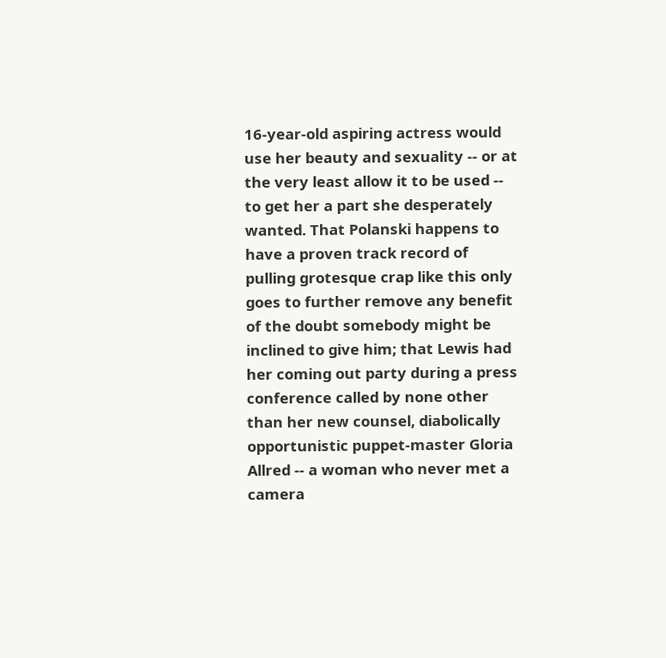16-year-old aspiring actress would use her beauty and sexuality -- or at the very least allow it to be used -- to get her a part she desperately wanted. That Polanski happens to have a proven track record of pulling grotesque crap like this only goes to further remove any benefit of the doubt somebody might be inclined to give him; that Lewis had her coming out party during a press conference called by none other than her new counsel, diabolically opportunistic puppet-master Gloria Allred -- a woman who never met a camera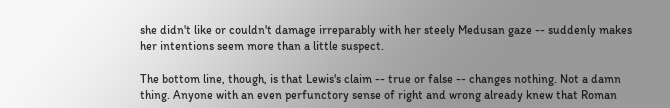she didn't like or couldn't damage irreparably with her steely Medusan gaze -- suddenly makes her intentions seem more than a little suspect.

The bottom line, though, is that Lewis's claim -- true or false -- changes nothing. Not a damn thing. Anyone with an even perfunctory sense of right and wrong already knew that Roman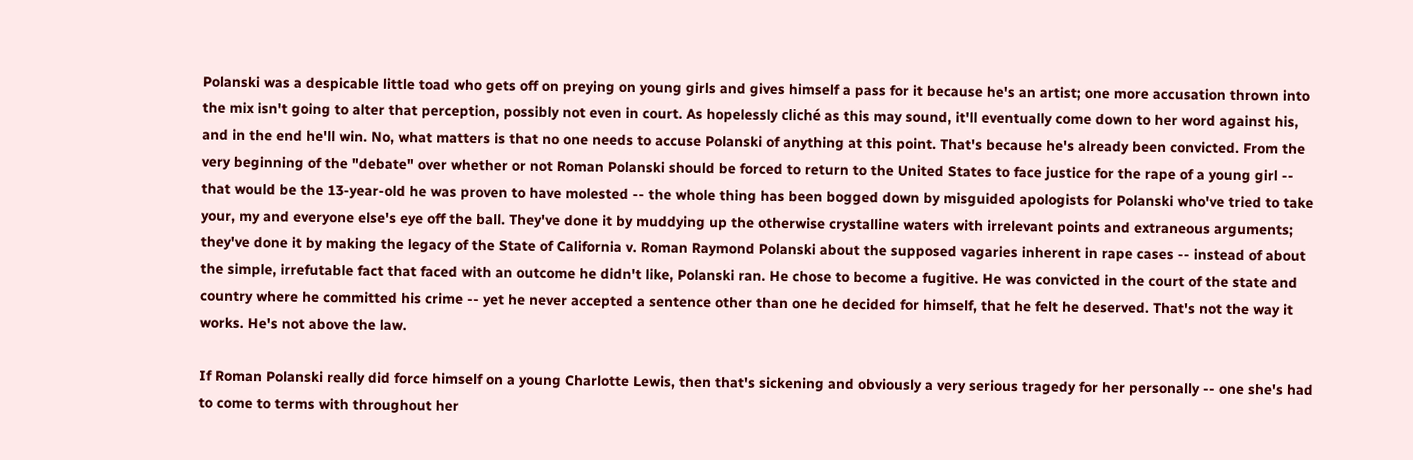Polanski was a despicable little toad who gets off on preying on young girls and gives himself a pass for it because he's an artist; one more accusation thrown into the mix isn't going to alter that perception, possibly not even in court. As hopelessly cliché as this may sound, it'll eventually come down to her word against his, and in the end he'll win. No, what matters is that no one needs to accuse Polanski of anything at this point. That's because he's already been convicted. From the very beginning of the "debate" over whether or not Roman Polanski should be forced to return to the United States to face justice for the rape of a young girl -- that would be the 13-year-old he was proven to have molested -- the whole thing has been bogged down by misguided apologists for Polanski who've tried to take your, my and everyone else's eye off the ball. They've done it by muddying up the otherwise crystalline waters with irrelevant points and extraneous arguments; they've done it by making the legacy of the State of California v. Roman Raymond Polanski about the supposed vagaries inherent in rape cases -- instead of about the simple, irrefutable fact that faced with an outcome he didn't like, Polanski ran. He chose to become a fugitive. He was convicted in the court of the state and country where he committed his crime -- yet he never accepted a sentence other than one he decided for himself, that he felt he deserved. That's not the way it works. He's not above the law.

If Roman Polanski really did force himself on a young Charlotte Lewis, then that's sickening and obviously a very serious tragedy for her personally -- one she's had to come to terms with throughout her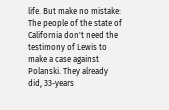life. But make no mistake: The people of the state of California don't need the testimony of Lewis to make a case against Polanski. They already did, 33-years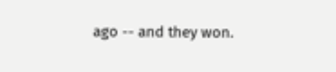ago -- and they won.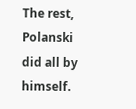The rest, Polanski did all by himself.